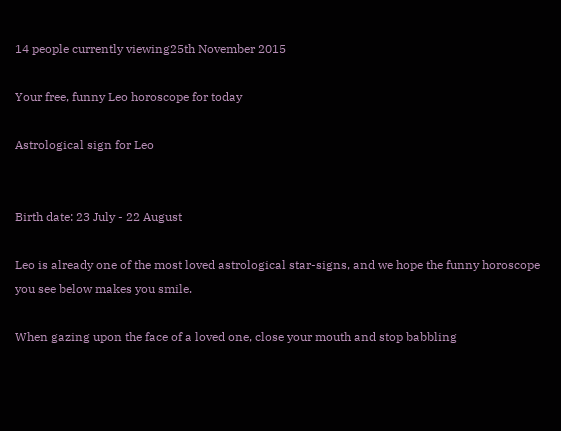14 people currently viewing25th November 2015

Your free, funny Leo horoscope for today

Astrological sign for Leo


Birth date: 23 July - 22 August

Leo is already one of the most loved astrological star-signs, and we hope the funny horoscope you see below makes you smile.

When gazing upon the face of a loved one, close your mouth and stop babbling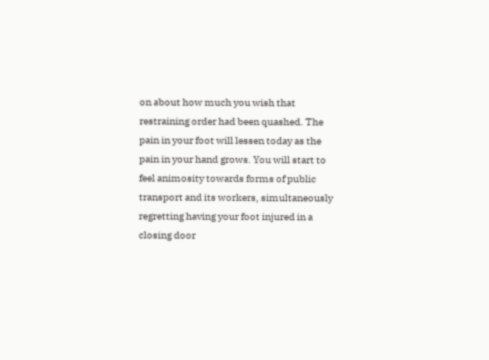on about how much you wish that restraining order had been quashed. The pain in your foot will lessen today as the pain in your hand grows. You will start to feel animosity towards forms of public transport and its workers, simultaneously regretting having your foot injured in a closing door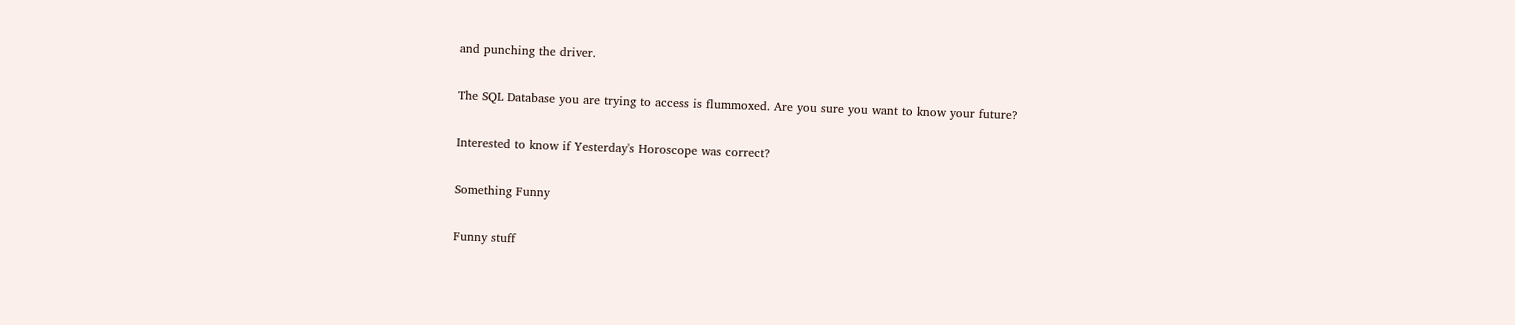and punching the driver.

The SQL Database you are trying to access is flummoxed. Are you sure you want to know your future?

Interested to know if Yesterday's Horoscope was correct?

Something Funny

Funny stuff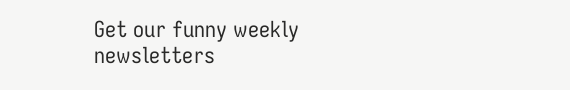Get our funny weekly newsletters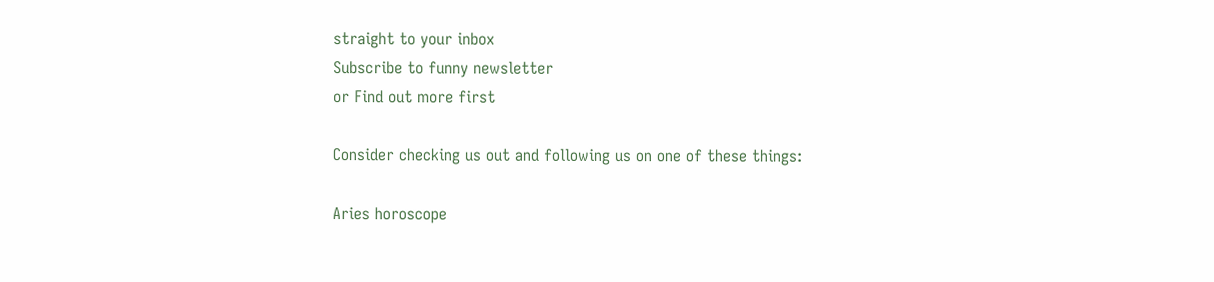straight to your inbox
Subscribe to funny newsletter
or Find out more first

Consider checking us out and following us on one of these things:

Aries horoscope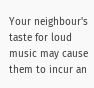Your neighbour's taste for loud music may cause them to incur an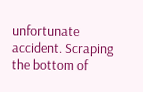unfortunate accident. Scraping the bottom of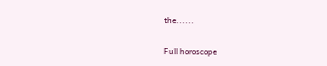the......

Full horoscope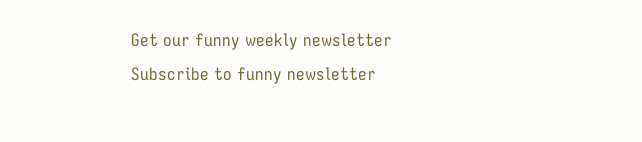Get our funny weekly newsletter
Subscribe to funny newsletter